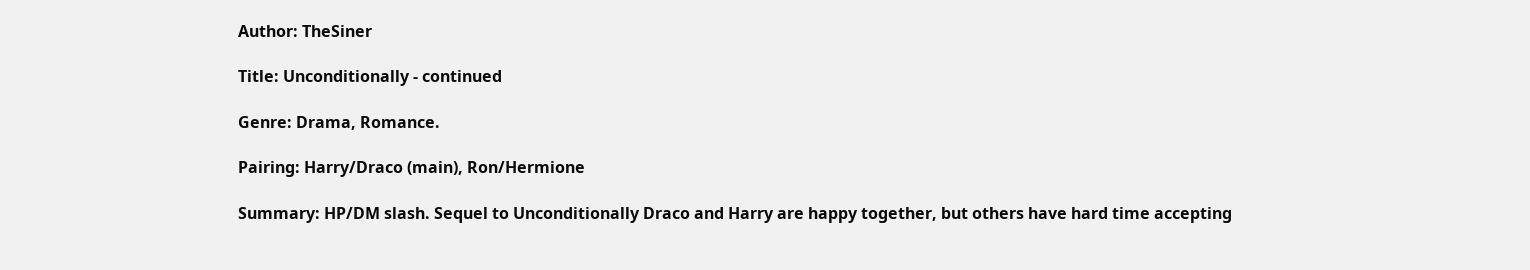Author: TheSiner

Title: Unconditionally - continued

Genre: Drama, Romance.

Pairing: Harry/Draco (main), Ron/Hermione

Summary: HP/DM slash. Sequel to Unconditionally Draco and Harry are happy together, but others have hard time accepting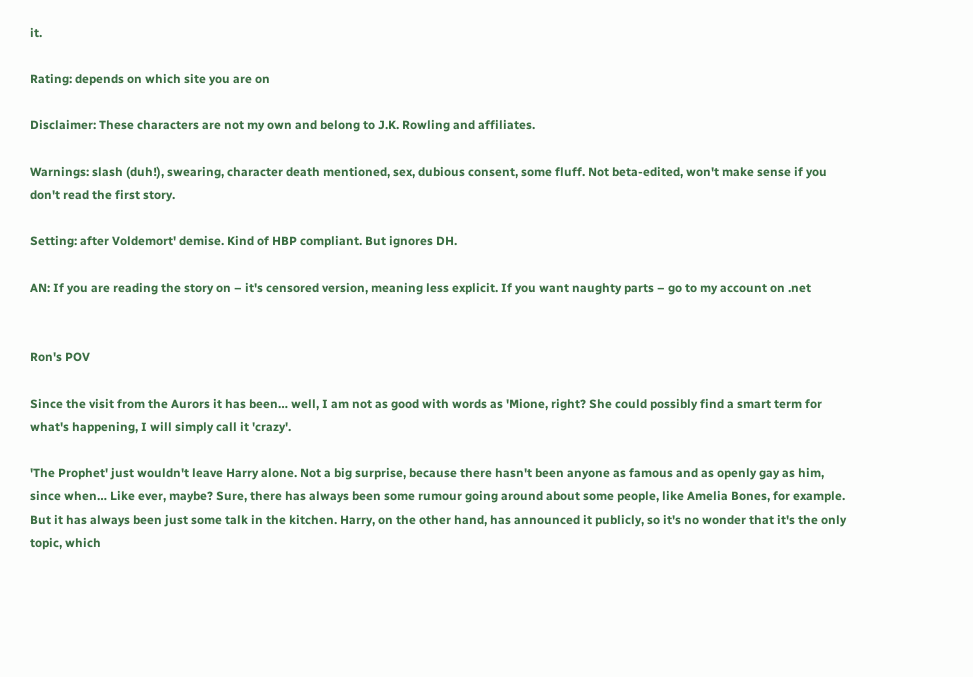it.

Rating: depends on which site you are on

Disclaimer: These characters are not my own and belong to J.K. Rowling and affiliates.

Warnings: slash (duh!), swearing, character death mentioned, sex, dubious consent, some fluff. Not beta-edited, won't make sense if you don't read the first story.

Setting: after Voldemort' demise. Kind of HBP compliant. But ignores DH.

AN: If you are reading the story on – it's censored version, meaning less explicit. If you want naughty parts – go to my account on .net


Ron's POV

Since the visit from the Aurors it has been… well, I am not as good with words as 'Mione, right? She could possibly find a smart term for what's happening, I will simply call it 'crazy'.

'The Prophet' just wouldn't leave Harry alone. Not a big surprise, because there hasn't been anyone as famous and as openly gay as him, since when… Like ever, maybe? Sure, there has always been some rumour going around about some people, like Amelia Bones, for example. But it has always been just some talk in the kitchen. Harry, on the other hand, has announced it publicly, so it's no wonder that it's the only topic, which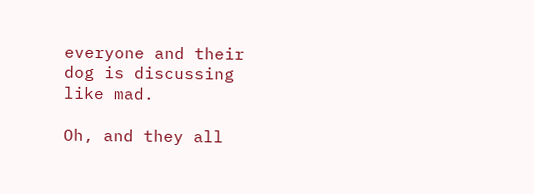everyone and their dog is discussing like mad.

Oh, and they all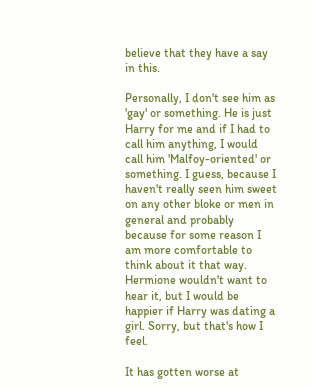believe that they have a say in this.

Personally, I don't see him as 'gay' or something. He is just Harry for me and if I had to call him anything, I would call him 'Malfoy-oriented' or something. I guess, because I haven't really seen him sweet on any other bloke or men in general and probably because for some reason I am more comfortable to think about it that way. Hermione wouldn't want to hear it, but I would be happier if Harry was dating a girl. Sorry, but that's how I feel.

It has gotten worse at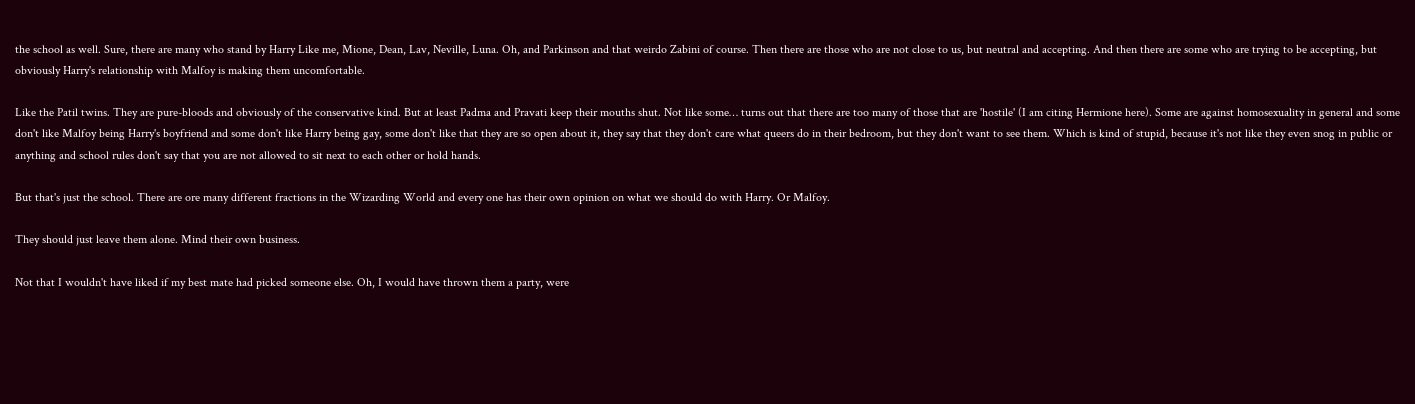the school as well. Sure, there are many who stand by Harry Like me, Mione, Dean, Lav, Neville, Luna. Oh, and Parkinson and that weirdo Zabini of course. Then there are those who are not close to us, but neutral and accepting. And then there are some who are trying to be accepting, but obviously Harry's relationship with Malfoy is making them uncomfortable.

Like the Patil twins. They are pure-bloods and obviously of the conservative kind. But at least Padma and Pravati keep their mouths shut. Not like some… turns out that there are too many of those that are 'hostile' (I am citing Hermione here). Some are against homosexuality in general and some don't like Malfoy being Harry's boyfriend and some don't like Harry being gay, some don't like that they are so open about it, they say that they don't care what queers do in their bedroom, but they don't want to see them. Which is kind of stupid, because it's not like they even snog in public or anything and school rules don't say that you are not allowed to sit next to each other or hold hands.

But that's just the school. There are ore many different fractions in the Wizarding World and every one has their own opinion on what we should do with Harry. Or Malfoy.

They should just leave them alone. Mind their own business.

Not that I wouldn't have liked if my best mate had picked someone else. Oh, I would have thrown them a party, were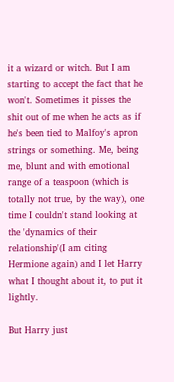it a wizard or witch. But I am starting to accept the fact that he won't. Sometimes it pisses the shit out of me when he acts as if he's been tied to Malfoy's apron strings or something. Me, being me, blunt and with emotional range of a teaspoon (which is totally not true, by the way), one time I couldn't stand looking at the 'dynamics of their relationship'(I am citing Hermione again) and I let Harry what I thought about it, to put it lightly.

But Harry just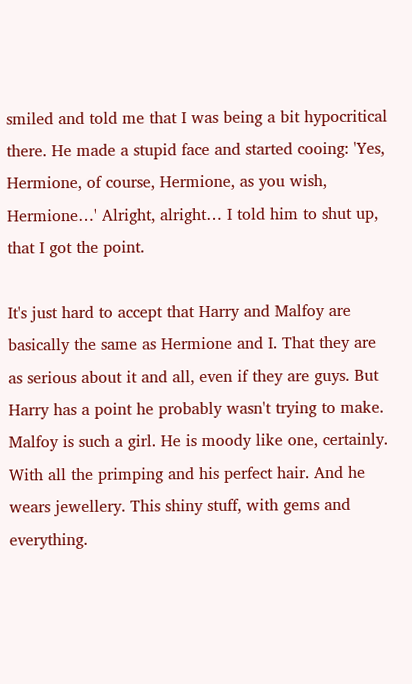smiled and told me that I was being a bit hypocritical there. He made a stupid face and started cooing: 'Yes, Hermione, of course, Hermione, as you wish, Hermione…' Alright, alright… I told him to shut up, that I got the point.

It's just hard to accept that Harry and Malfoy are basically the same as Hermione and I. That they are as serious about it and all, even if they are guys. But Harry has a point he probably wasn't trying to make. Malfoy is such a girl. He is moody like one, certainly. With all the primping and his perfect hair. And he wears jewellery. This shiny stuff, with gems and everything.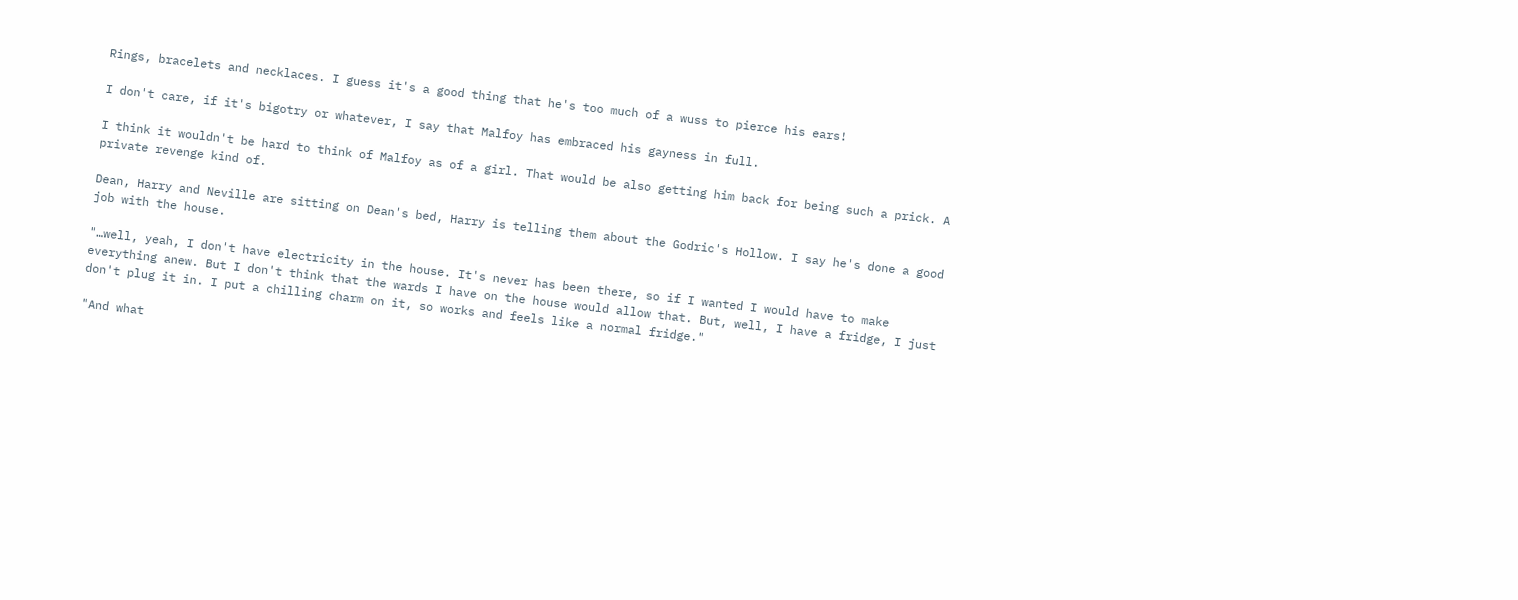Rings, bracelets and necklaces. I guess it's a good thing that he's too much of a wuss to pierce his ears!

I don't care, if it's bigotry or whatever, I say that Malfoy has embraced his gayness in full.

I think it wouldn't be hard to think of Malfoy as of a girl. That would be also getting him back for being such a prick. A private revenge kind of.

Dean, Harry and Neville are sitting on Dean's bed, Harry is telling them about the Godric's Hollow. I say he's done a good job with the house.

"…well, yeah, I don't have electricity in the house. It's never has been there, so if I wanted I would have to make everything anew. But I don't think that the wards I have on the house would allow that. But, well, I have a fridge, I just don't plug it in. I put a chilling charm on it, so works and feels like a normal fridge."

"And what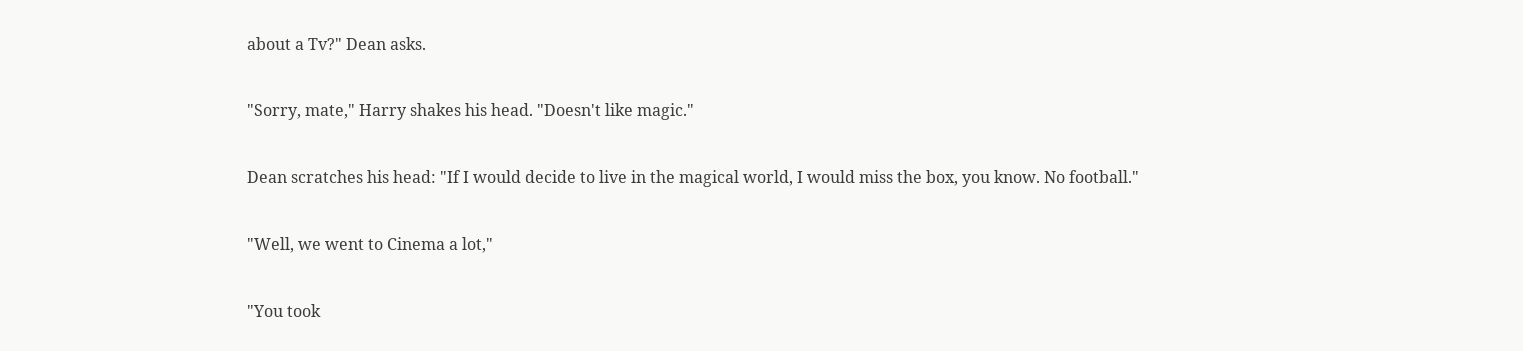about a Tv?" Dean asks.

"Sorry, mate," Harry shakes his head. "Doesn't like magic."

Dean scratches his head: "If I would decide to live in the magical world, I would miss the box, you know. No football."

"Well, we went to Cinema a lot,"

"You took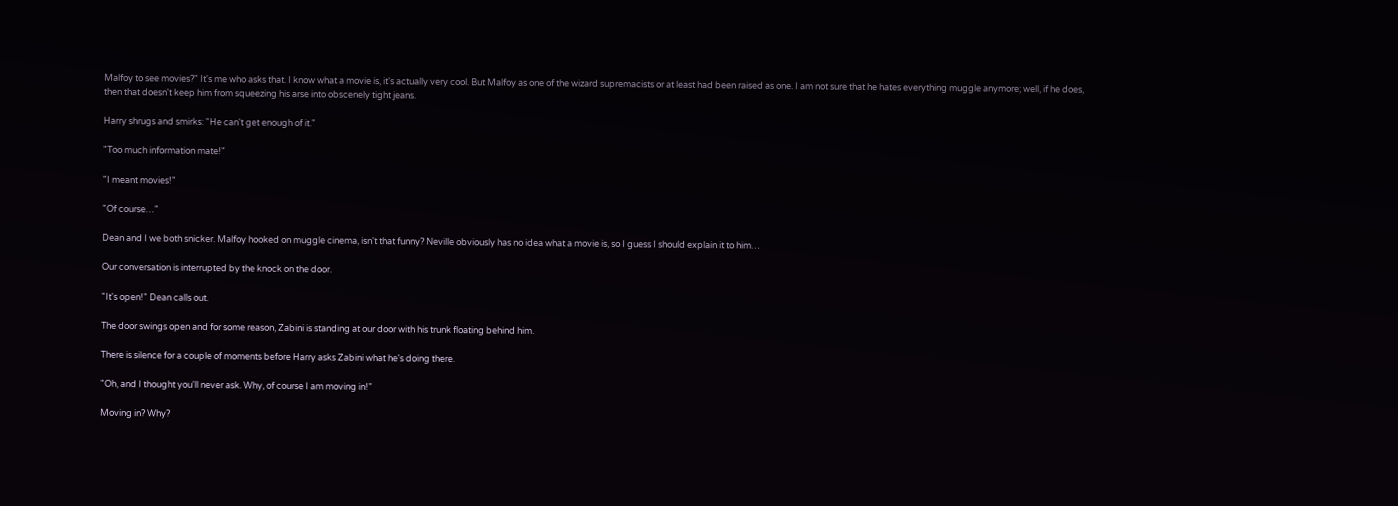Malfoy to see movies?" It's me who asks that. I know what a movie is, it's actually very cool. But Malfoy as one of the wizard supremacists or at least had been raised as one. I am not sure that he hates everything muggle anymore; well, if he does, then that doesn't keep him from squeezing his arse into obscenely tight jeans.

Harry shrugs and smirks: "He can't get enough of it."

"Too much information mate!"

"I meant movies!"

"Of course…"

Dean and I we both snicker. Malfoy hooked on muggle cinema, isn't that funny? Neville obviously has no idea what a movie is, so I guess I should explain it to him…

Our conversation is interrupted by the knock on the door.

"It's open!" Dean calls out.

The door swings open and for some reason, Zabini is standing at our door with his trunk floating behind him.

There is silence for a couple of moments before Harry asks Zabini what he's doing there.

"Oh, and I thought you'll never ask. Why, of course I am moving in!"

Moving in? Why?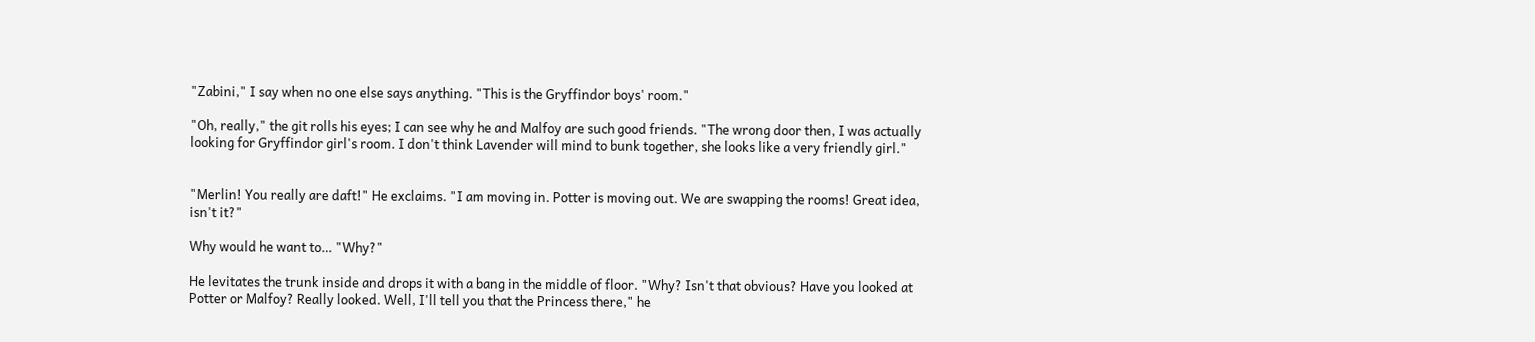"Zabini," I say when no one else says anything. "This is the Gryffindor boys' room."

"Oh, really," the git rolls his eyes; I can see why he and Malfoy are such good friends. "The wrong door then, I was actually looking for Gryffindor girl's room. I don't think Lavender will mind to bunk together, she looks like a very friendly girl."


"Merlin! You really are daft!" He exclaims. "I am moving in. Potter is moving out. We are swapping the rooms! Great idea, isn't it?"

Why would he want to… "Why?"

He levitates the trunk inside and drops it with a bang in the middle of floor. "Why? Isn't that obvious? Have you looked at Potter or Malfoy? Really looked. Well, I'll tell you that the Princess there," he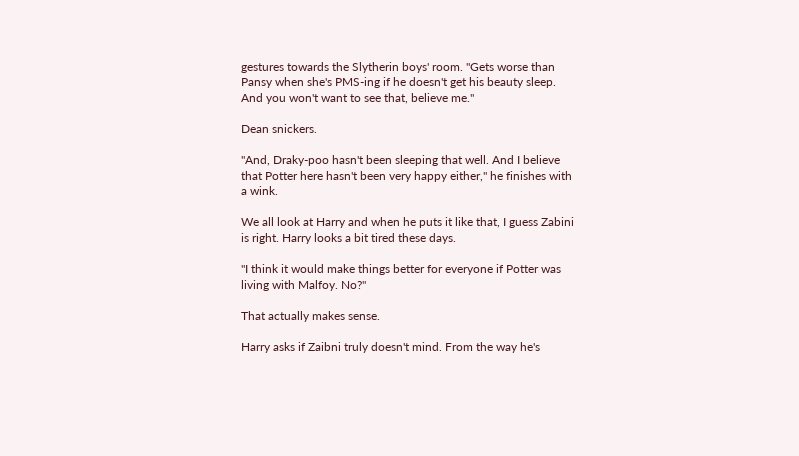gestures towards the Slytherin boys' room. "Gets worse than Pansy when she's PMS-ing if he doesn't get his beauty sleep. And you won't want to see that, believe me."

Dean snickers.

"And, Draky-poo hasn't been sleeping that well. And I believe that Potter here hasn't been very happy either," he finishes with a wink.

We all look at Harry and when he puts it like that, I guess Zabini is right. Harry looks a bit tired these days.

"I think it would make things better for everyone if Potter was living with Malfoy. No?"

That actually makes sense.

Harry asks if Zaibni truly doesn't mind. From the way he's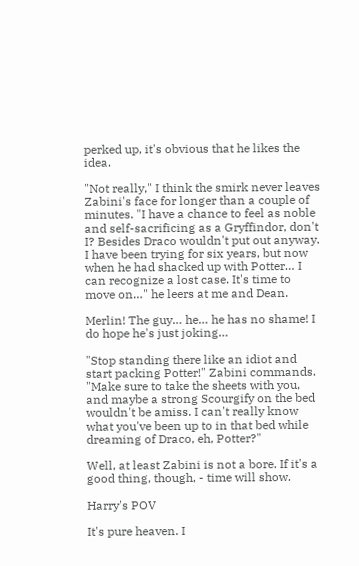perked up, it's obvious that he likes the idea.

"Not really," I think the smirk never leaves Zabini's face for longer than a couple of minutes. "I have a chance to feel as noble and self-sacrificing as a Gryffindor, don't I? Besides Draco wouldn't put out anyway. I have been trying for six years, but now when he had shacked up with Potter… I can recognize a lost case. It's time to move on…" he leers at me and Dean.

Merlin! The guy… he… he has no shame! I do hope he's just joking…

"Stop standing there like an idiot and start packing Potter!" Zabini commands. "Make sure to take the sheets with you, and maybe a strong Scourgify on the bed wouldn't be amiss. I can't really know what you've been up to in that bed while dreaming of Draco, eh, Potter?"

Well, at least Zabini is not a bore. If it's a good thing, though, - time will show.

Harry's POV

It's pure heaven. I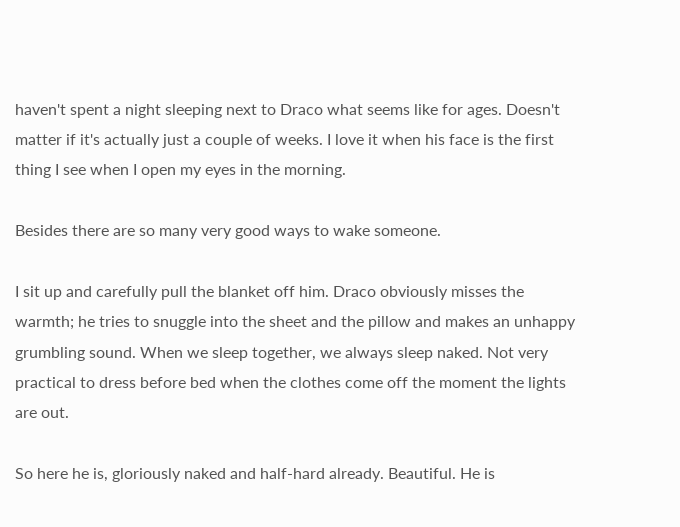haven't spent a night sleeping next to Draco what seems like for ages. Doesn't matter if it's actually just a couple of weeks. I love it when his face is the first thing I see when I open my eyes in the morning.

Besides there are so many very good ways to wake someone.

I sit up and carefully pull the blanket off him. Draco obviously misses the warmth; he tries to snuggle into the sheet and the pillow and makes an unhappy grumbling sound. When we sleep together, we always sleep naked. Not very practical to dress before bed when the clothes come off the moment the lights are out.

So here he is, gloriously naked and half-hard already. Beautiful. He is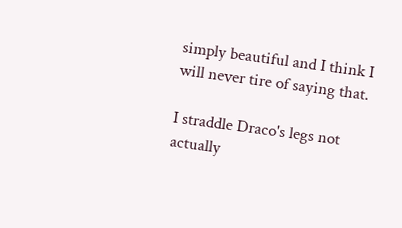simply beautiful and I think I will never tire of saying that.

I straddle Draco's legs not actually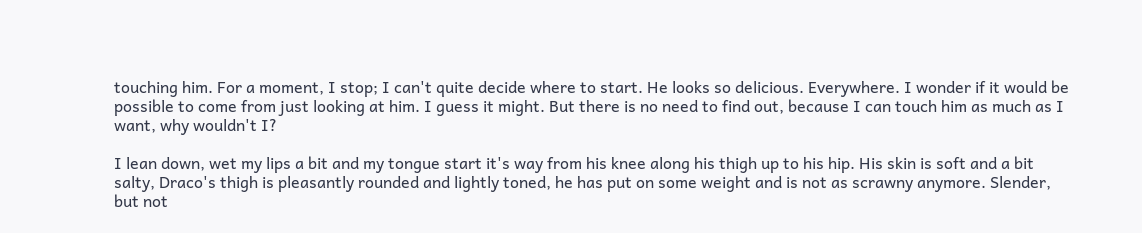touching him. For a moment, I stop; I can't quite decide where to start. He looks so delicious. Everywhere. I wonder if it would be possible to come from just looking at him. I guess it might. But there is no need to find out, because I can touch him as much as I want, why wouldn't I?

I lean down, wet my lips a bit and my tongue start it's way from his knee along his thigh up to his hip. His skin is soft and a bit salty, Draco's thigh is pleasantly rounded and lightly toned, he has put on some weight and is not as scrawny anymore. Slender, but not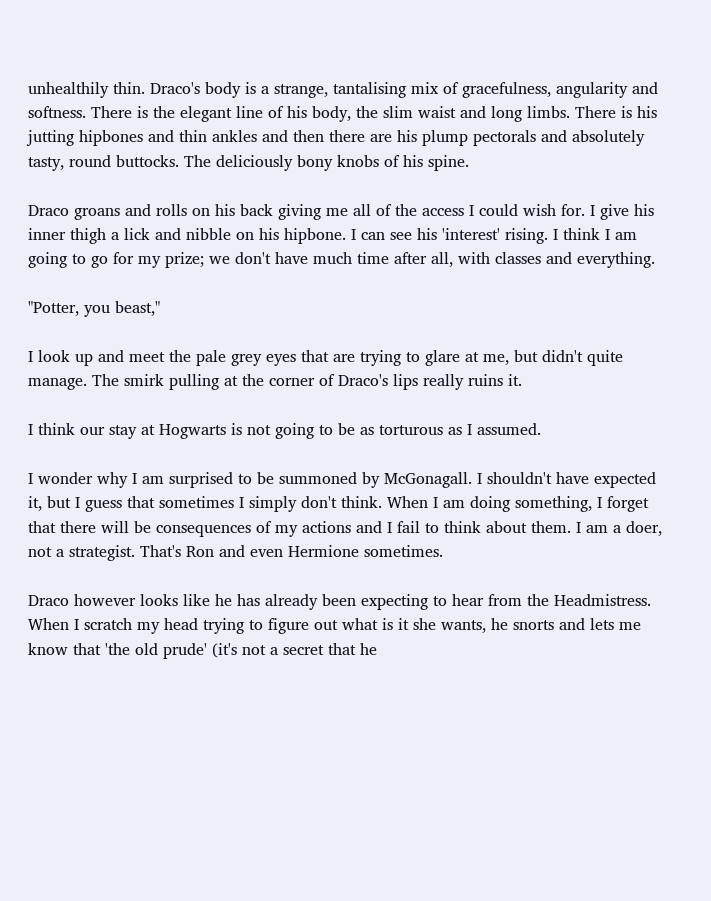unhealthily thin. Draco's body is a strange, tantalising mix of gracefulness, angularity and softness. There is the elegant line of his body, the slim waist and long limbs. There is his jutting hipbones and thin ankles and then there are his plump pectorals and absolutely tasty, round buttocks. The deliciously bony knobs of his spine.

Draco groans and rolls on his back giving me all of the access I could wish for. I give his inner thigh a lick and nibble on his hipbone. I can see his 'interest' rising. I think I am going to go for my prize; we don't have much time after all, with classes and everything.

"Potter, you beast,"

I look up and meet the pale grey eyes that are trying to glare at me, but didn't quite manage. The smirk pulling at the corner of Draco's lips really ruins it.

I think our stay at Hogwarts is not going to be as torturous as I assumed.

I wonder why I am surprised to be summoned by McGonagall. I shouldn't have expected it, but I guess that sometimes I simply don't think. When I am doing something, I forget that there will be consequences of my actions and I fail to think about them. I am a doer, not a strategist. That's Ron and even Hermione sometimes.

Draco however looks like he has already been expecting to hear from the Headmistress. When I scratch my head trying to figure out what is it she wants, he snorts and lets me know that 'the old prude' (it's not a secret that he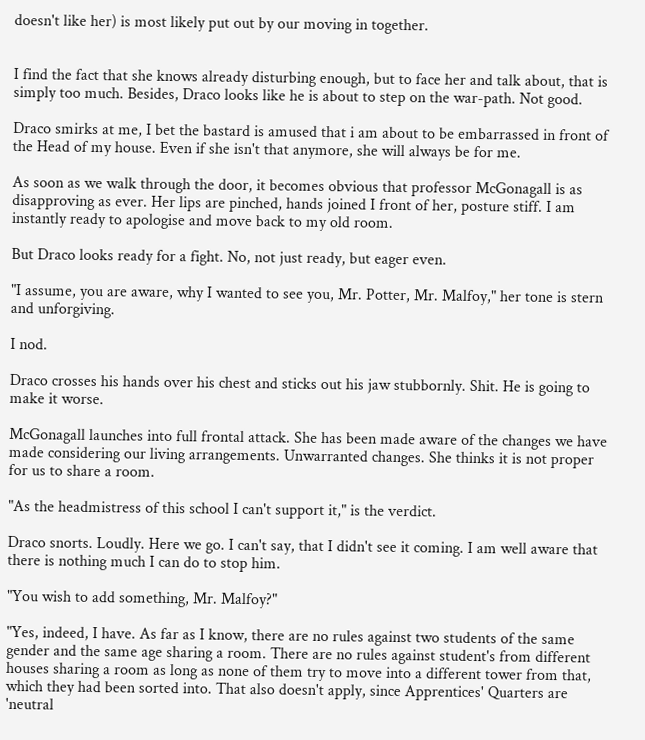doesn't like her) is most likely put out by our moving in together.


I find the fact that she knows already disturbing enough, but to face her and talk about, that is simply too much. Besides, Draco looks like he is about to step on the war-path. Not good.

Draco smirks at me, I bet the bastard is amused that i am about to be embarrassed in front of the Head of my house. Even if she isn't that anymore, she will always be for me.

As soon as we walk through the door, it becomes obvious that professor McGonagall is as disapproving as ever. Her lips are pinched, hands joined I front of her, posture stiff. I am instantly ready to apologise and move back to my old room.

But Draco looks ready for a fight. No, not just ready, but eager even.

"I assume, you are aware, why I wanted to see you, Mr. Potter, Mr. Malfoy," her tone is stern and unforgiving.

I nod.

Draco crosses his hands over his chest and sticks out his jaw stubbornly. Shit. He is going to make it worse.

McGonagall launches into full frontal attack. She has been made aware of the changes we have made considering our living arrangements. Unwarranted changes. She thinks it is not proper for us to share a room.

"As the headmistress of this school I can't support it," is the verdict.

Draco snorts. Loudly. Here we go. I can't say, that I didn't see it coming. I am well aware that there is nothing much I can do to stop him.

"You wish to add something, Mr. Malfoy?"

"Yes, indeed, I have. As far as I know, there are no rules against two students of the same gender and the same age sharing a room. There are no rules against student's from different houses sharing a room as long as none of them try to move into a different tower from that, which they had been sorted into. That also doesn't apply, since Apprentices' Quarters are 'neutral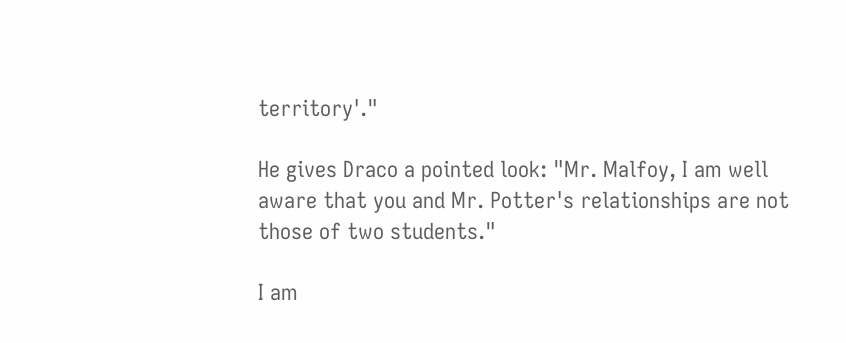territory'."

He gives Draco a pointed look: "Mr. Malfoy, I am well aware that you and Mr. Potter's relationships are not those of two students."

I am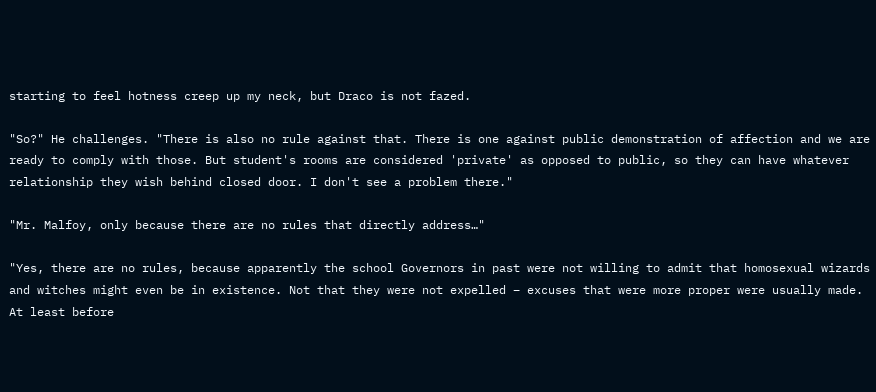starting to feel hotness creep up my neck, but Draco is not fazed.

"So?" He challenges. "There is also no rule against that. There is one against public demonstration of affection and we are ready to comply with those. But student's rooms are considered 'private' as opposed to public, so they can have whatever relationship they wish behind closed door. I don't see a problem there."

"Mr. Malfoy, only because there are no rules that directly address…"

"Yes, there are no rules, because apparently the school Governors in past were not willing to admit that homosexual wizards and witches might even be in existence. Not that they were not expelled – excuses that were more proper were usually made. At least before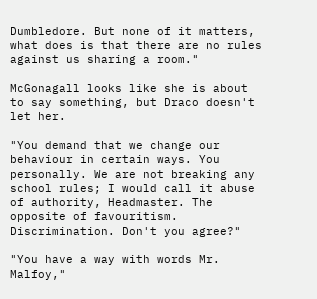Dumbledore. But none of it matters, what does is that there are no rules against us sharing a room."

McGonagall looks like she is about to say something, but Draco doesn't let her.

"You demand that we change our behaviour in certain ways. You personally. We are not breaking any school rules; I would call it abuse of authority, Headmaster. The opposite of favouritism. Discrimination. Don't you agree?"

"You have a way with words Mr. Malfoy,"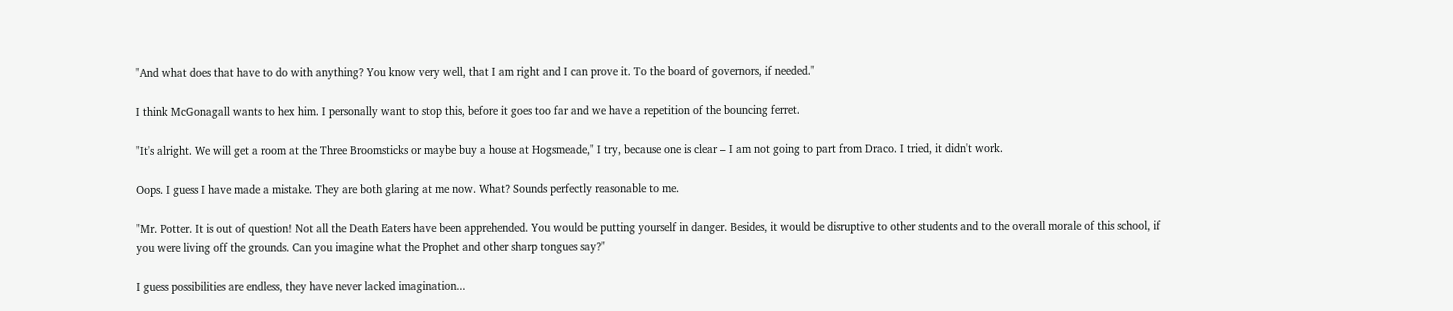"And what does that have to do with anything? You know very well, that I am right and I can prove it. To the board of governors, if needed."

I think McGonagall wants to hex him. I personally want to stop this, before it goes too far and we have a repetition of the bouncing ferret.

"It's alright. We will get a room at the Three Broomsticks or maybe buy a house at Hogsmeade," I try, because one is clear – I am not going to part from Draco. I tried, it didn't work.

Oops. I guess I have made a mistake. They are both glaring at me now. What? Sounds perfectly reasonable to me.

"Mr. Potter. It is out of question! Not all the Death Eaters have been apprehended. You would be putting yourself in danger. Besides, it would be disruptive to other students and to the overall morale of this school, if you were living off the grounds. Can you imagine what the Prophet and other sharp tongues say?"

I guess possibilities are endless, they have never lacked imagination...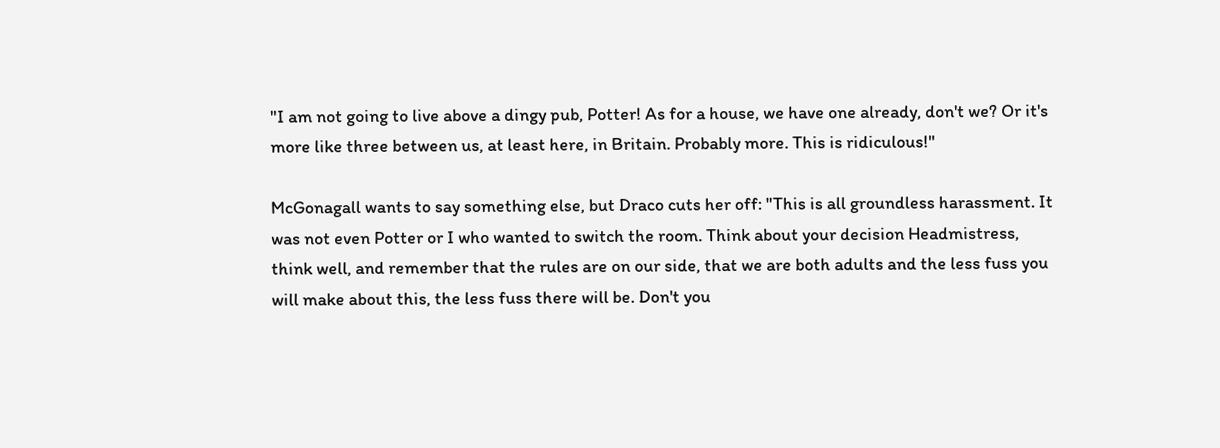"I am not going to live above a dingy pub, Potter! As for a house, we have one already, don't we? Or it's more like three between us, at least here, in Britain. Probably more. This is ridiculous!"

McGonagall wants to say something else, but Draco cuts her off: "This is all groundless harassment. It was not even Potter or I who wanted to switch the room. Think about your decision Headmistress, think well, and remember that the rules are on our side, that we are both adults and the less fuss you will make about this, the less fuss there will be. Don't you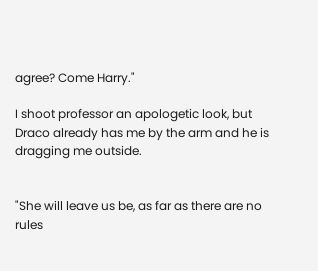agree? Come Harry."

I shoot professor an apologetic look, but Draco already has me by the arm and he is dragging me outside.


"She will leave us be, as far as there are no rules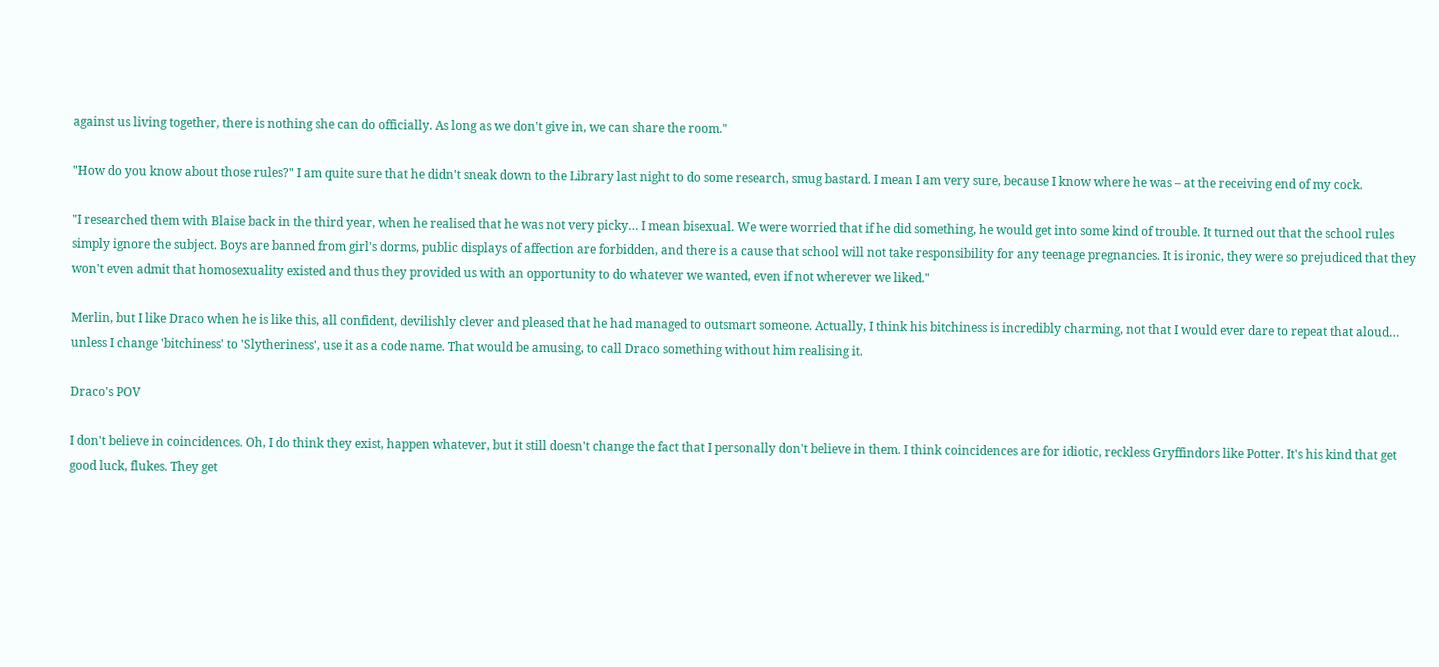against us living together, there is nothing she can do officially. As long as we don't give in, we can share the room."

"How do you know about those rules?" I am quite sure that he didn't sneak down to the Library last night to do some research, smug bastard. I mean I am very sure, because I know where he was – at the receiving end of my cock.

"I researched them with Blaise back in the third year, when he realised that he was not very picky… I mean bisexual. We were worried that if he did something, he would get into some kind of trouble. It turned out that the school rules simply ignore the subject. Boys are banned from girl's dorms, public displays of affection are forbidden, and there is a cause that school will not take responsibility for any teenage pregnancies. It is ironic, they were so prejudiced that they won't even admit that homosexuality existed and thus they provided us with an opportunity to do whatever we wanted, even if not wherever we liked."

Merlin, but I like Draco when he is like this, all confident, devilishly clever and pleased that he had managed to outsmart someone. Actually, I think his bitchiness is incredibly charming, not that I would ever dare to repeat that aloud… unless I change 'bitchiness' to 'Slytheriness', use it as a code name. That would be amusing, to call Draco something without him realising it.

Draco's POV

I don't believe in coincidences. Oh, I do think they exist, happen whatever, but it still doesn't change the fact that I personally don't believe in them. I think coincidences are for idiotic, reckless Gryffindors like Potter. It's his kind that get good luck, flukes. They get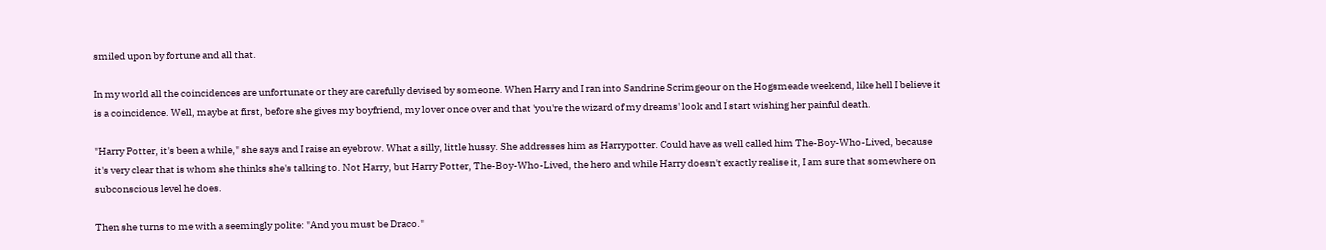smiled upon by fortune and all that.

In my world all the coincidences are unfortunate or they are carefully devised by someone. When Harry and I ran into Sandrine Scrimgeour on the Hogsmeade weekend, like hell I believe it is a coincidence. Well, maybe at first, before she gives my boyfriend, my lover once over and that 'you're the wizard of my dreams' look and I start wishing her painful death.

"Harry Potter, it's been a while," she says and I raise an eyebrow. What a silly, little hussy. She addresses him as Harrypotter. Could have as well called him The-Boy-Who-Lived, because it's very clear that is whom she thinks she's talking to. Not Harry, but Harry Potter, The-Boy-Who-Lived, the hero and while Harry doesn't exactly realise it, I am sure that somewhere on subconscious level he does.

Then she turns to me with a seemingly polite: "And you must be Draco."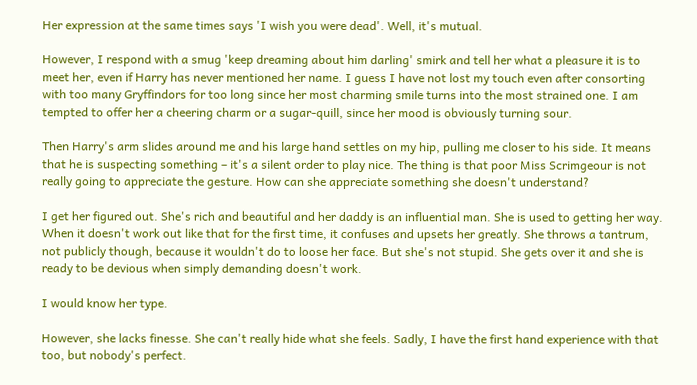Her expression at the same times says 'I wish you were dead'. Well, it's mutual.

However, I respond with a smug 'keep dreaming about him darling' smirk and tell her what a pleasure it is to meet her, even if Harry has never mentioned her name. I guess I have not lost my touch even after consorting with too many Gryffindors for too long since her most charming smile turns into the most strained one. I am tempted to offer her a cheering charm or a sugar-quill, since her mood is obviously turning sour.

Then Harry's arm slides around me and his large hand settles on my hip, pulling me closer to his side. It means that he is suspecting something – it's a silent order to play nice. The thing is that poor Miss Scrimgeour is not really going to appreciate the gesture. How can she appreciate something she doesn't understand?

I get her figured out. She's rich and beautiful and her daddy is an influential man. She is used to getting her way. When it doesn't work out like that for the first time, it confuses and upsets her greatly. She throws a tantrum, not publicly though, because it wouldn't do to loose her face. But she's not stupid. She gets over it and she is ready to be devious when simply demanding doesn't work.

I would know her type.

However, she lacks finesse. She can't really hide what she feels. Sadly, I have the first hand experience with that too, but nobody's perfect.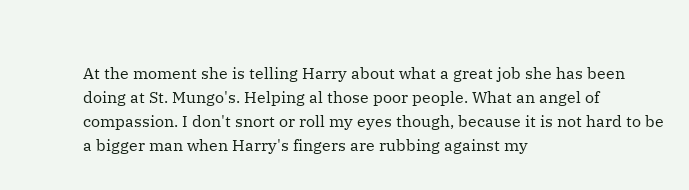At the moment she is telling Harry about what a great job she has been doing at St. Mungo's. Helping al those poor people. What an angel of compassion. I don't snort or roll my eyes though, because it is not hard to be a bigger man when Harry's fingers are rubbing against my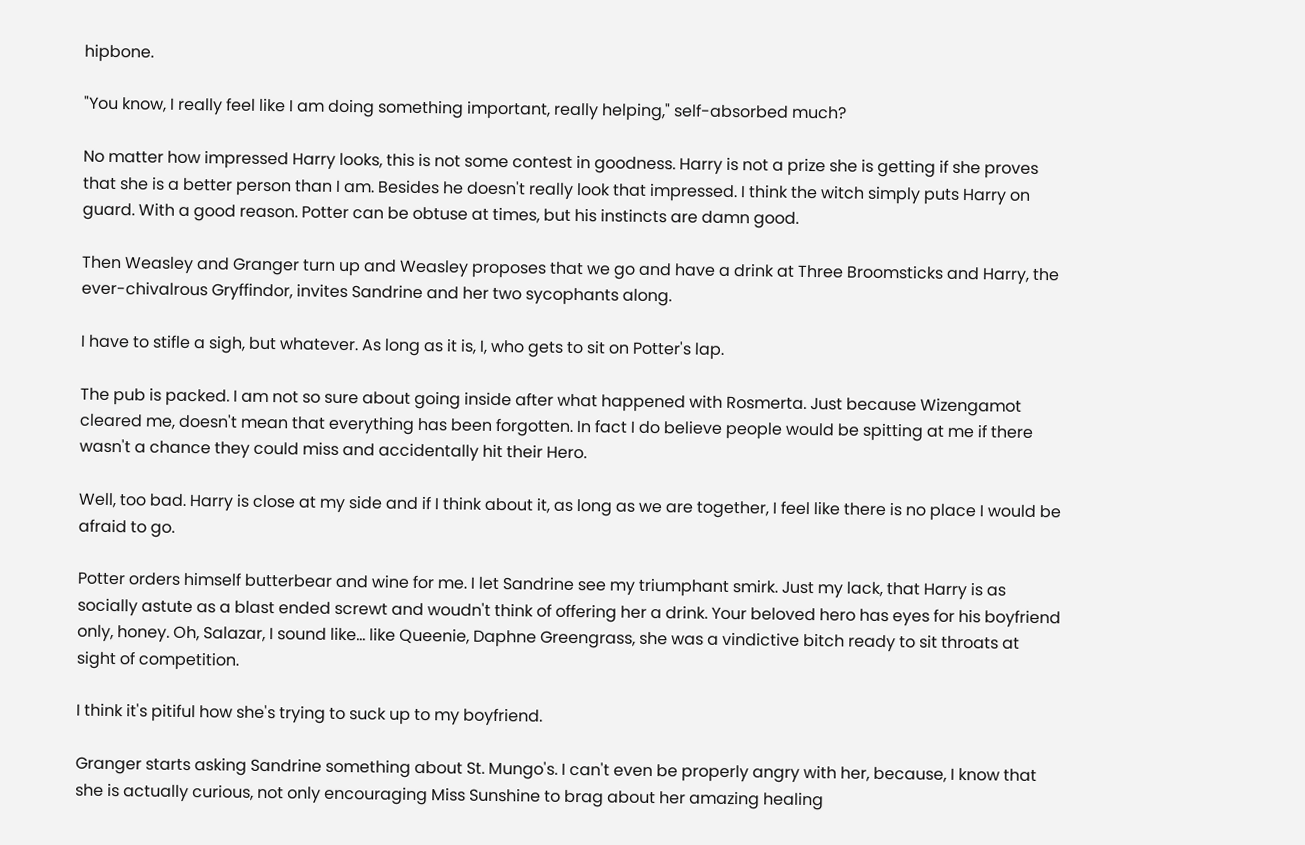hipbone.

"You know, I really feel like I am doing something important, really helping," self-absorbed much?

No matter how impressed Harry looks, this is not some contest in goodness. Harry is not a prize she is getting if she proves that she is a better person than I am. Besides he doesn't really look that impressed. I think the witch simply puts Harry on guard. With a good reason. Potter can be obtuse at times, but his instincts are damn good.

Then Weasley and Granger turn up and Weasley proposes that we go and have a drink at Three Broomsticks and Harry, the ever-chivalrous Gryffindor, invites Sandrine and her two sycophants along.

I have to stifle a sigh, but whatever. As long as it is, I, who gets to sit on Potter's lap.

The pub is packed. I am not so sure about going inside after what happened with Rosmerta. Just because Wizengamot cleared me, doesn't mean that everything has been forgotten. In fact I do believe people would be spitting at me if there wasn't a chance they could miss and accidentally hit their Hero.

Well, too bad. Harry is close at my side and if I think about it, as long as we are together, I feel like there is no place I would be afraid to go.

Potter orders himself butterbear and wine for me. I let Sandrine see my triumphant smirk. Just my lack, that Harry is as socially astute as a blast ended screwt and woudn't think of offering her a drink. Your beloved hero has eyes for his boyfriend only, honey. Oh, Salazar, I sound like… like Queenie, Daphne Greengrass, she was a vindictive bitch ready to sit throats at sight of competition.

I think it's pitiful how she's trying to suck up to my boyfriend.

Granger starts asking Sandrine something about St. Mungo's. I can't even be properly angry with her, because, I know that she is actually curious, not only encouraging Miss Sunshine to brag about her amazing healing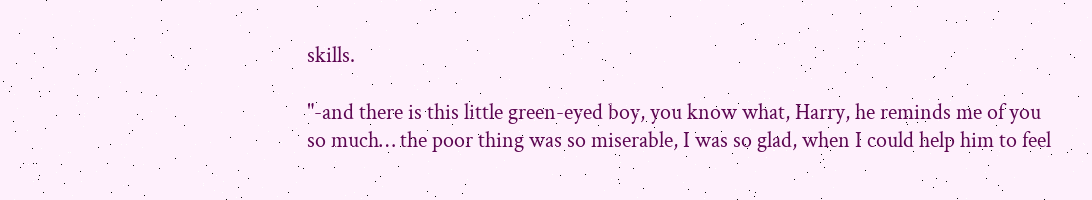skills.

"-and there is this little green-eyed boy, you know what, Harry, he reminds me of you so much… the poor thing was so miserable, I was so glad, when I could help him to feel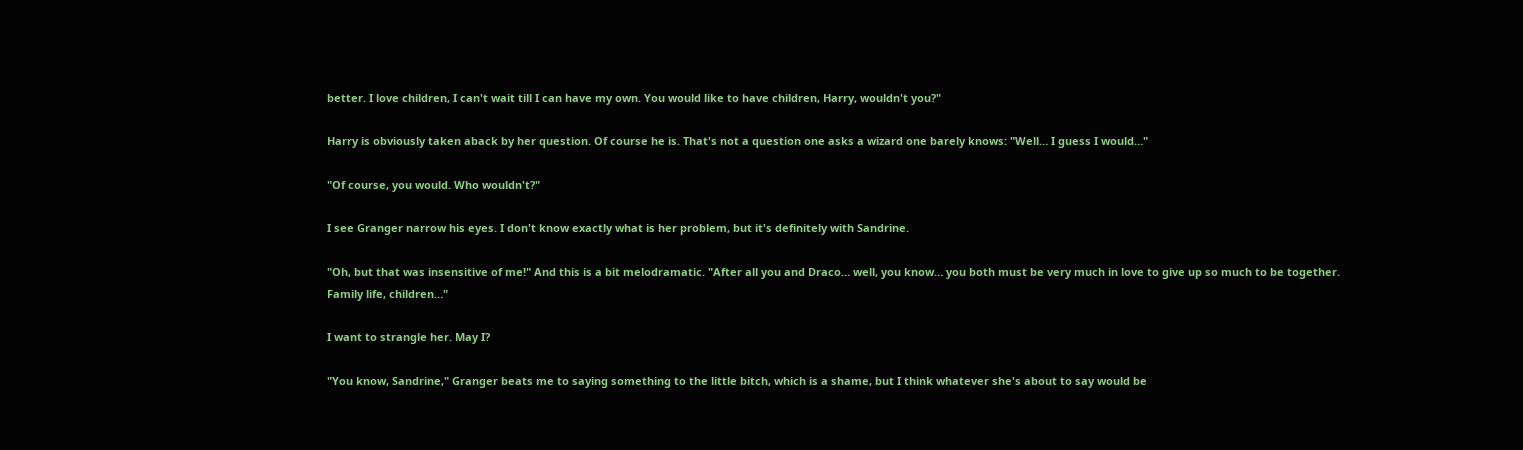better. I love children, I can't wait till I can have my own. You would like to have children, Harry, wouldn't you?"

Harry is obviously taken aback by her question. Of course he is. That's not a question one asks a wizard one barely knows: "Well… I guess I would…"

"Of course, you would. Who wouldn't?"

I see Granger narrow his eyes. I don't know exactly what is her problem, but it's definitely with Sandrine.

"Oh, but that was insensitive of me!" And this is a bit melodramatic. "After all you and Draco… well, you know… you both must be very much in love to give up so much to be together. Family life, children…"

I want to strangle her. May I?

"You know, Sandrine," Granger beats me to saying something to the little bitch, which is a shame, but I think whatever she's about to say would be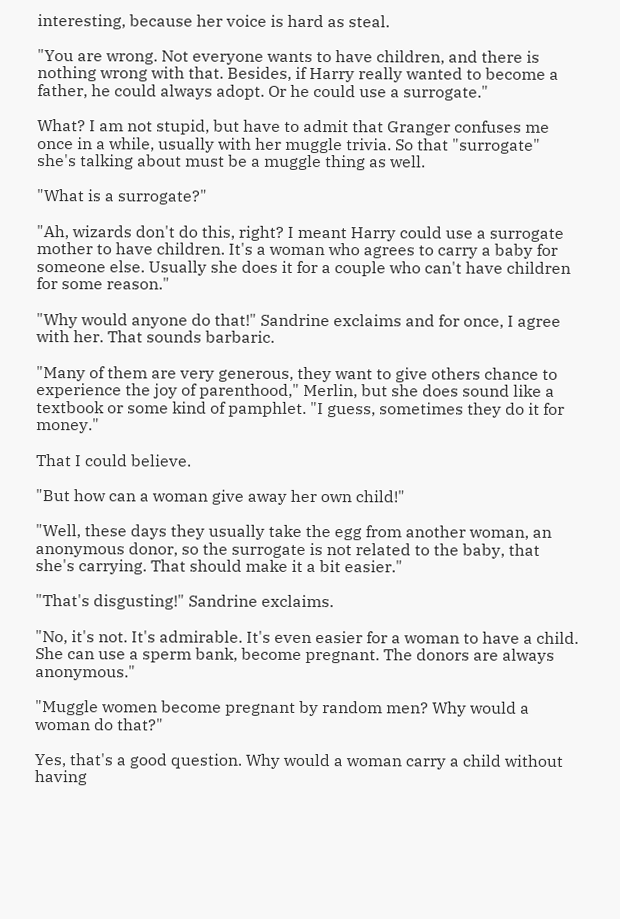interesting, because her voice is hard as steal.

"You are wrong. Not everyone wants to have children, and there is nothing wrong with that. Besides, if Harry really wanted to become a father, he could always adopt. Or he could use a surrogate."

What? I am not stupid, but have to admit that Granger confuses me once in a while, usually with her muggle trivia. So that "surrogate" she's talking about must be a muggle thing as well.

"What is a surrogate?"

"Ah, wizards don't do this, right? I meant Harry could use a surrogate mother to have children. It's a woman who agrees to carry a baby for someone else. Usually she does it for a couple who can't have children for some reason."

"Why would anyone do that!" Sandrine exclaims and for once, I agree with her. That sounds barbaric.

"Many of them are very generous, they want to give others chance to experience the joy of parenthood," Merlin, but she does sound like a textbook or some kind of pamphlet. "I guess, sometimes they do it for money."

That I could believe.

"But how can a woman give away her own child!"

"Well, these days they usually take the egg from another woman, an anonymous donor, so the surrogate is not related to the baby, that she's carrying. That should make it a bit easier."

"That's disgusting!" Sandrine exclaims.

"No, it's not. It's admirable. It's even easier for a woman to have a child. She can use a sperm bank, become pregnant. The donors are always anonymous."

"Muggle women become pregnant by random men? Why would a woman do that?"

Yes, that's a good question. Why would a woman carry a child without having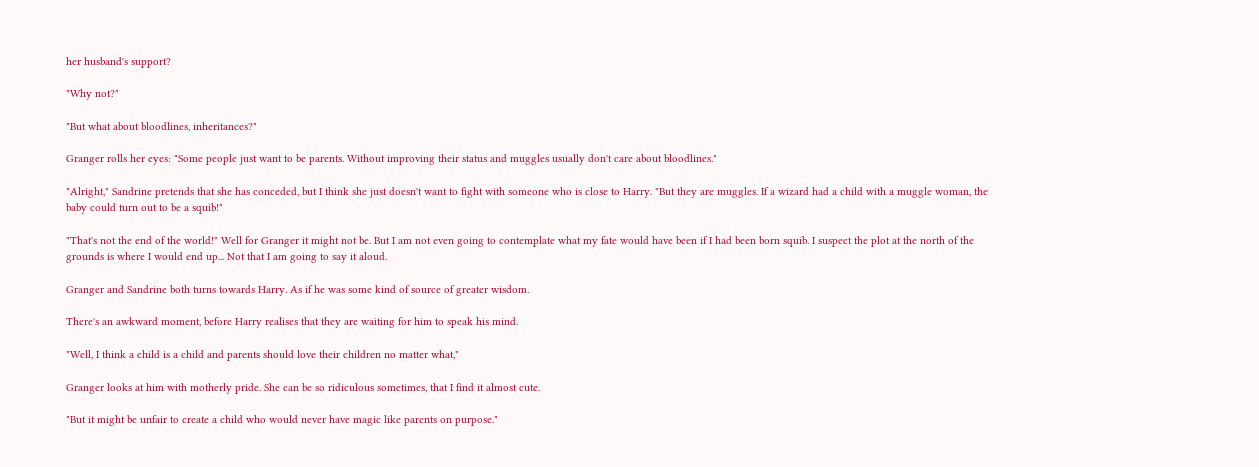her husband's support?

"Why not?"

"But what about bloodlines, inheritances?"

Granger rolls her eyes: "Some people just want to be parents. Without improving their status and muggles usually don't care about bloodlines."

"Alright," Sandrine pretends that she has conceded, but I think she just doesn't want to fight with someone who is close to Harry. "But they are muggles. If a wizard had a child with a muggle woman, the baby could turn out to be a squib!"

"That's not the end of the world!" Well for Granger it might not be. But I am not even going to contemplate what my fate would have been if I had been born squib. I suspect the plot at the north of the grounds is where I would end up... Not that I am going to say it aloud.

Granger and Sandrine both turns towards Harry. As if he was some kind of source of greater wisdom.

There's an awkward moment, before Harry realises that they are waiting for him to speak his mind.

"Well, I think a child is a child and parents should love their children no matter what,"

Granger looks at him with motherly pride. She can be so ridiculous sometimes, that I find it almost cute.

"But it might be unfair to create a child who would never have magic like parents on purpose."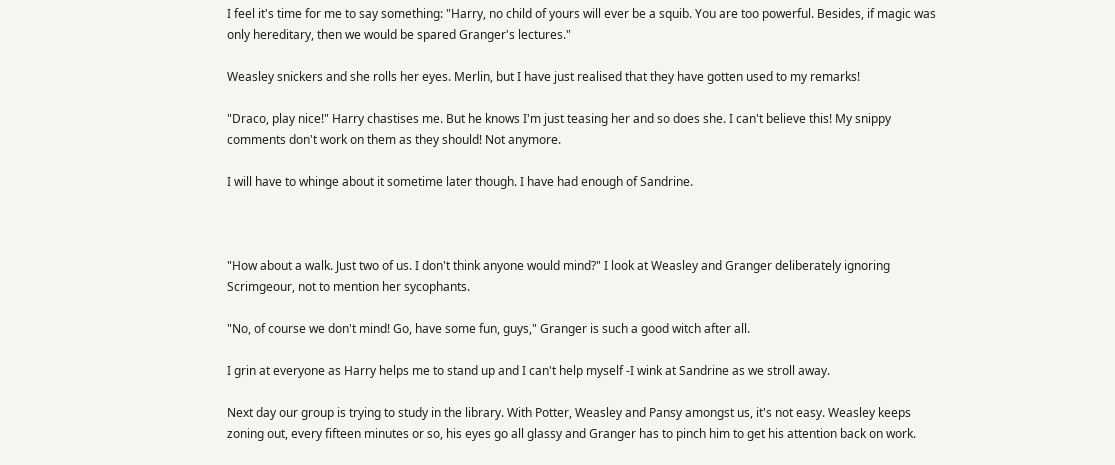I feel it's time for me to say something: "Harry, no child of yours will ever be a squib. You are too powerful. Besides, if magic was only hereditary, then we would be spared Granger's lectures."

Weasley snickers and she rolls her eyes. Merlin, but I have just realised that they have gotten used to my remarks!

"Draco, play nice!" Harry chastises me. But he knows I'm just teasing her and so does she. I can't believe this! My snippy comments don't work on them as they should! Not anymore.

I will have to whinge about it sometime later though. I have had enough of Sandrine.



"How about a walk. Just two of us. I don't think anyone would mind?" I look at Weasley and Granger deliberately ignoring Scrimgeour, not to mention her sycophants.

"No, of course we don't mind! Go, have some fun, guys," Granger is such a good witch after all.

I grin at everyone as Harry helps me to stand up and I can't help myself -I wink at Sandrine as we stroll away.

Next day our group is trying to study in the library. With Potter, Weasley and Pansy amongst us, it's not easy. Weasley keeps zoning out, every fifteen minutes or so, his eyes go all glassy and Granger has to pinch him to get his attention back on work.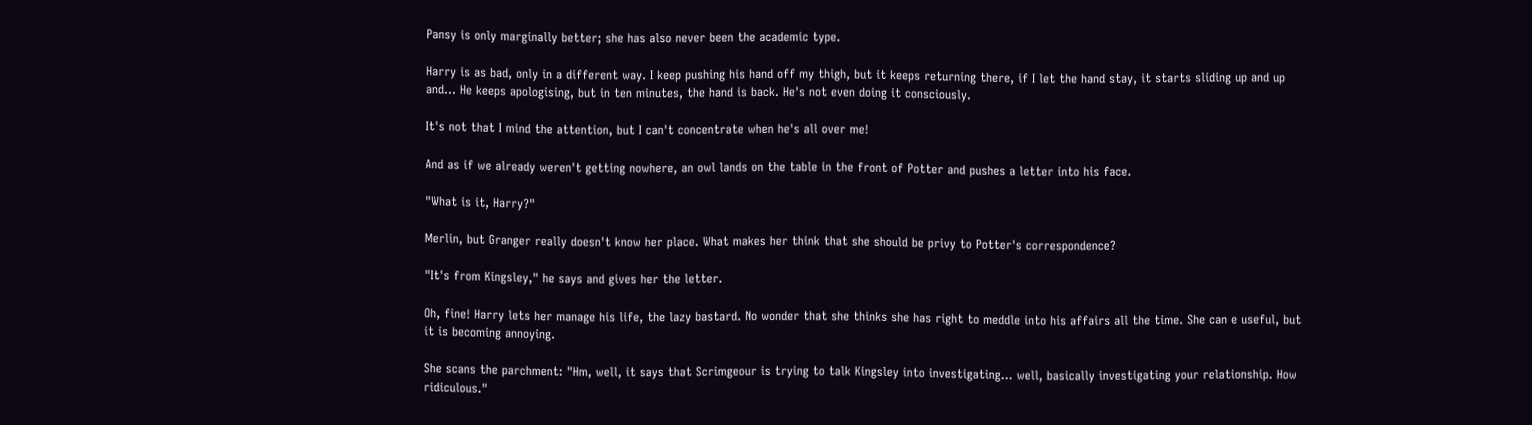Pansy is only marginally better; she has also never been the academic type.

Harry is as bad, only in a different way. I keep pushing his hand off my thigh, but it keeps returning there, if I let the hand stay, it starts sliding up and up and... He keeps apologising, but in ten minutes, the hand is back. He's not even doing it consciously.

It's not that I mind the attention, but I can't concentrate when he's all over me!

And as if we already weren't getting nowhere, an owl lands on the table in the front of Potter and pushes a letter into his face.

"What is it, Harry?"

Merlin, but Granger really doesn't know her place. What makes her think that she should be privy to Potter's correspondence?

"It's from Kingsley," he says and gives her the letter.

Oh, fine! Harry lets her manage his life, the lazy bastard. No wonder that she thinks she has right to meddle into his affairs all the time. She can e useful, but it is becoming annoying.

She scans the parchment: "Hm, well, it says that Scrimgeour is trying to talk Kingsley into investigating… well, basically investigating your relationship. How ridiculous."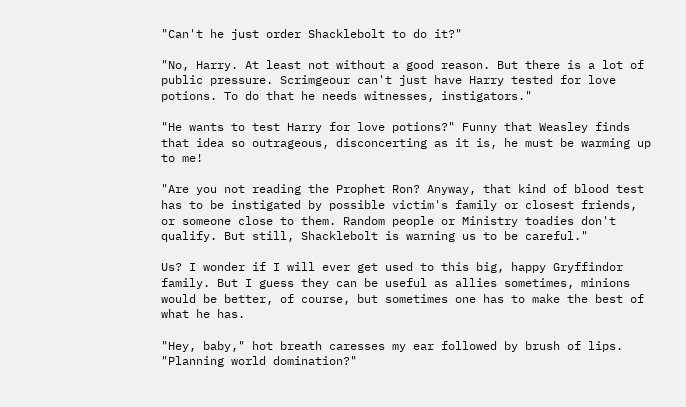"Can't he just order Shacklebolt to do it?"

"No, Harry. At least not without a good reason. But there is a lot of public pressure. Scrimgeour can't just have Harry tested for love potions. To do that he needs witnesses, instigators."

"He wants to test Harry for love potions?" Funny that Weasley finds that idea so outrageous, disconcerting as it is, he must be warming up to me!

"Are you not reading the Prophet Ron? Anyway, that kind of blood test has to be instigated by possible victim's family or closest friends, or someone close to them. Random people or Ministry toadies don't qualify. But still, Shacklebolt is warning us to be careful."

Us? I wonder if I will ever get used to this big, happy Gryffindor family. But I guess they can be useful as allies sometimes, minions would be better, of course, but sometimes one has to make the best of what he has.

"Hey, baby," hot breath caresses my ear followed by brush of lips. "Planning world domination?"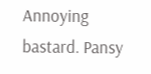Annoying bastard. Pansy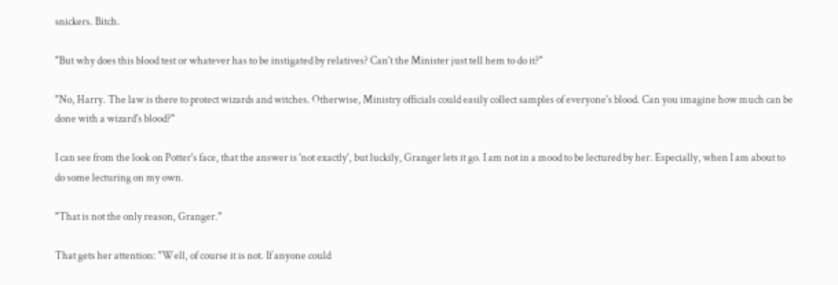snickers. Bitch.

"But why does this blood test or whatever has to be instigated by relatives? Can't the Minister just tell hem to do it?"

"No, Harry. The law is there to protect wizards and witches. Otherwise, Ministry officials could easily collect samples of everyone's blood. Can you imagine how much can be done with a wizard's blood?"

I can see from the look on Potter's face, that the answer is 'not exactly', but luckily, Granger lets it go. I am not in a mood to be lectured by her. Especially, when I am about to do some lecturing on my own.

"That is not the only reason, Granger."

That gets her attention: "Well, of course it is not. If anyone could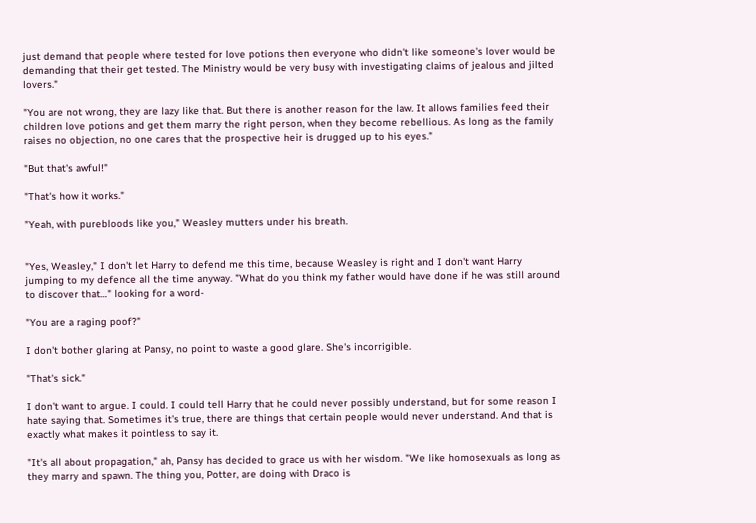just demand that people where tested for love potions then everyone who didn't like someone's lover would be demanding that their get tested. The Ministry would be very busy with investigating claims of jealous and jilted lovers."

"You are not wrong, they are lazy like that. But there is another reason for the law. It allows families feed their children love potions and get them marry the right person, when they become rebellious. As long as the family raises no objection, no one cares that the prospective heir is drugged up to his eyes."

"But that's awful!"

"That's how it works."

"Yeah, with purebloods like you," Weasley mutters under his breath.


"Yes, Weasley," I don't let Harry to defend me this time, because Weasley is right and I don't want Harry jumping to my defence all the time anyway. "What do you think my father would have done if he was still around to discover that…" looking for a word-

"You are a raging poof?"

I don't bother glaring at Pansy, no point to waste a good glare. She's incorrigible.

"That's sick."

I don't want to argue. I could. I could tell Harry that he could never possibly understand, but for some reason I hate saying that. Sometimes it's true, there are things that certain people would never understand. And that is exactly what makes it pointless to say it.

"It's all about propagation," ah, Pansy has decided to grace us with her wisdom. "We like homosexuals as long as they marry and spawn. The thing you, Potter, are doing with Draco is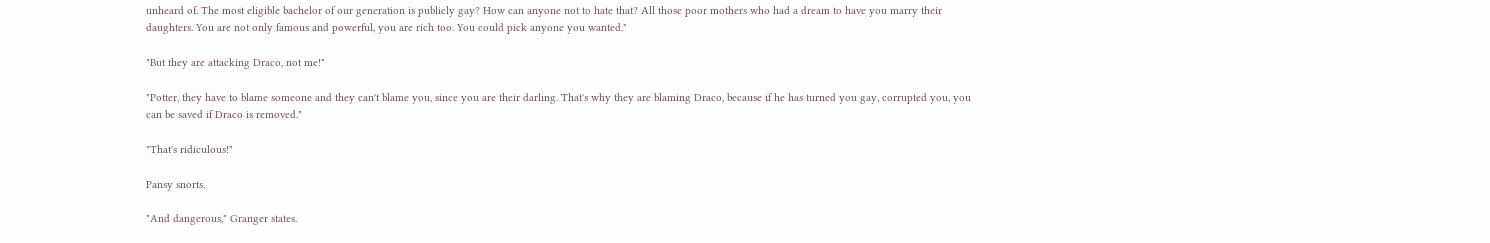unheard of. The most eligible bachelor of our generation is publicly gay? How can anyone not to hate that? All those poor mothers who had a dream to have you marry their daughters. You are not only famous and powerful, you are rich too. You could pick anyone you wanted."

"But they are attacking Draco, not me!"

"Potter, they have to blame someone and they can't blame you, since you are their darling. That's why they are blaming Draco, because if he has turned you gay, corrupted you, you can be saved if Draco is removed."

"That's ridiculous!"

Pansy snorts.

"And dangerous," Granger states.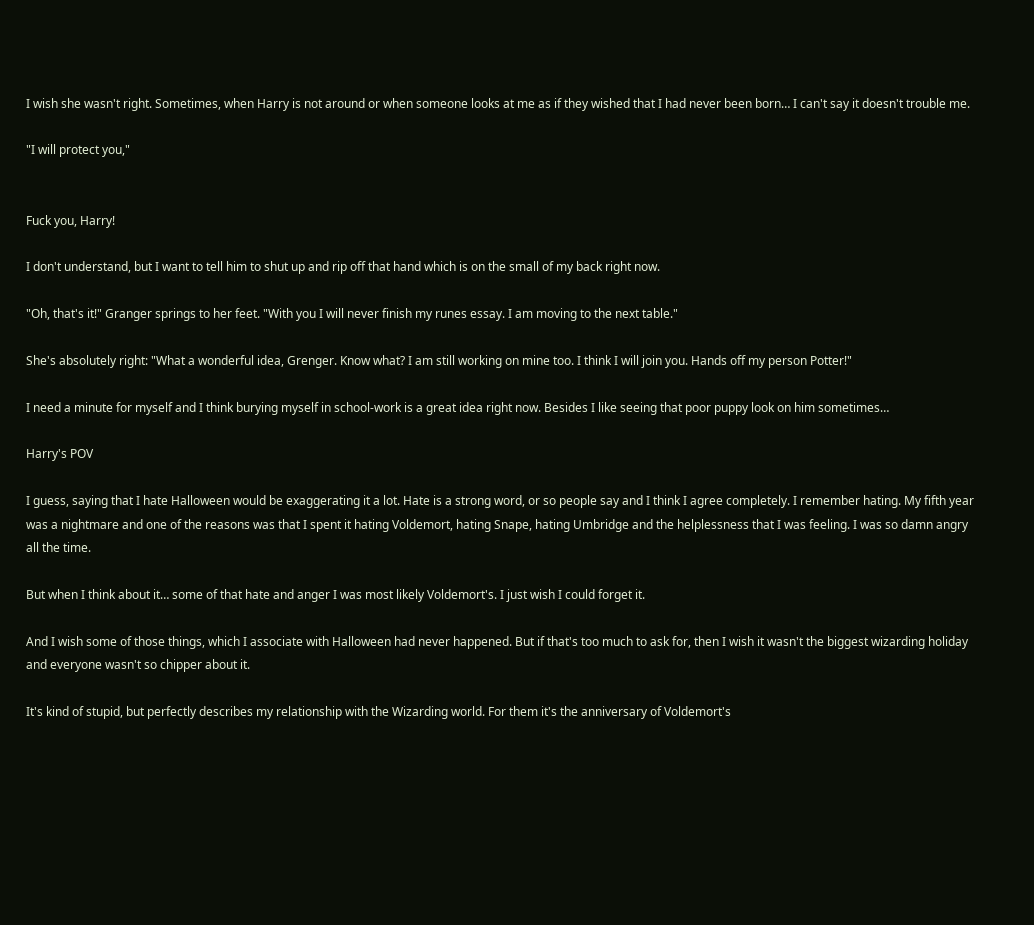I wish she wasn't right. Sometimes, when Harry is not around or when someone looks at me as if they wished that I had never been born… I can't say it doesn't trouble me.

"I will protect you,"


Fuck you, Harry!

I don't understand, but I want to tell him to shut up and rip off that hand which is on the small of my back right now.

"Oh, that's it!" Granger springs to her feet. "With you I will never finish my runes essay. I am moving to the next table."

She's absolutely right: "What a wonderful idea, Grenger. Know what? I am still working on mine too. I think I will join you. Hands off my person Potter!"

I need a minute for myself and I think burying myself in school-work is a great idea right now. Besides I like seeing that poor puppy look on him sometimes…

Harry's POV

I guess, saying that I hate Halloween would be exaggerating it a lot. Hate is a strong word, or so people say and I think I agree completely. I remember hating. My fifth year was a nightmare and one of the reasons was that I spent it hating Voldemort, hating Snape, hating Umbridge and the helplessness that I was feeling. I was so damn angry all the time.

But when I think about it… some of that hate and anger I was most likely Voldemort's. I just wish I could forget it.

And I wish some of those things, which I associate with Halloween had never happened. But if that's too much to ask for, then I wish it wasn't the biggest wizarding holiday and everyone wasn't so chipper about it.

It's kind of stupid, but perfectly describes my relationship with the Wizarding world. For them it's the anniversary of Voldemort's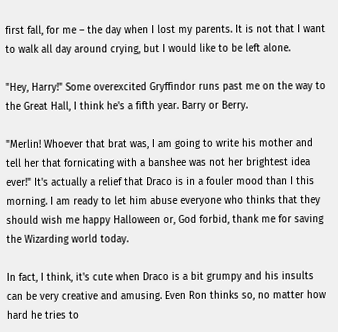first fall, for me – the day when I lost my parents. It is not that I want to walk all day around crying, but I would like to be left alone.

"Hey, Harry!" Some overexcited Gryffindor runs past me on the way to the Great Hall, I think he's a fifth year. Barry or Berry.

"Merlin! Whoever that brat was, I am going to write his mother and tell her that fornicating with a banshee was not her brightest idea ever!" It's actually a relief that Draco is in a fouler mood than I this morning. I am ready to let him abuse everyone who thinks that they should wish me happy Halloween or, God forbid, thank me for saving the Wizarding world today.

In fact, I think, it's cute when Draco is a bit grumpy and his insults can be very creative and amusing. Even Ron thinks so, no matter how hard he tries to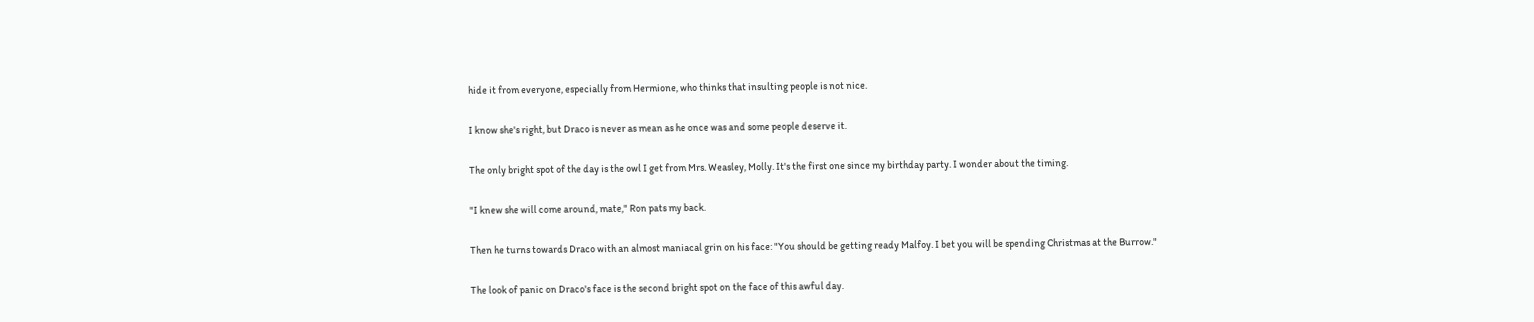hide it from everyone, especially from Hermione, who thinks that insulting people is not nice.

I know she's right, but Draco is never as mean as he once was and some people deserve it.

The only bright spot of the day is the owl I get from Mrs. Weasley, Molly. It's the first one since my birthday party. I wonder about the timing.

"I knew she will come around, mate," Ron pats my back.

Then he turns towards Draco with an almost maniacal grin on his face: "You should be getting ready Malfoy. I bet you will be spending Christmas at the Burrow."

The look of panic on Draco's face is the second bright spot on the face of this awful day.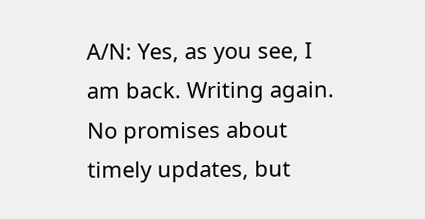A/N: Yes, as you see, I am back. Writing again. No promises about timely updates, but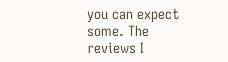you can expect some. The reviews I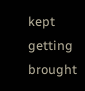kept getting brought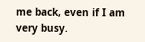me back, even if I am very busy.